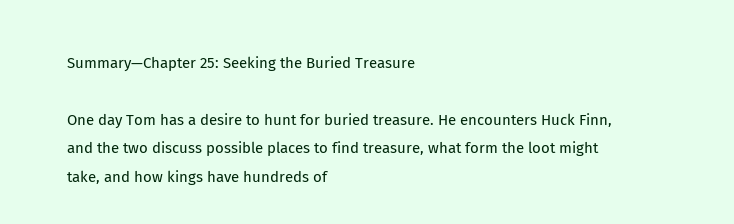Summary—Chapter 25: Seeking the Buried Treasure

One day Tom has a desire to hunt for buried treasure. He encounters Huck Finn, and the two discuss possible places to find treasure, what form the loot might take, and how kings have hundreds of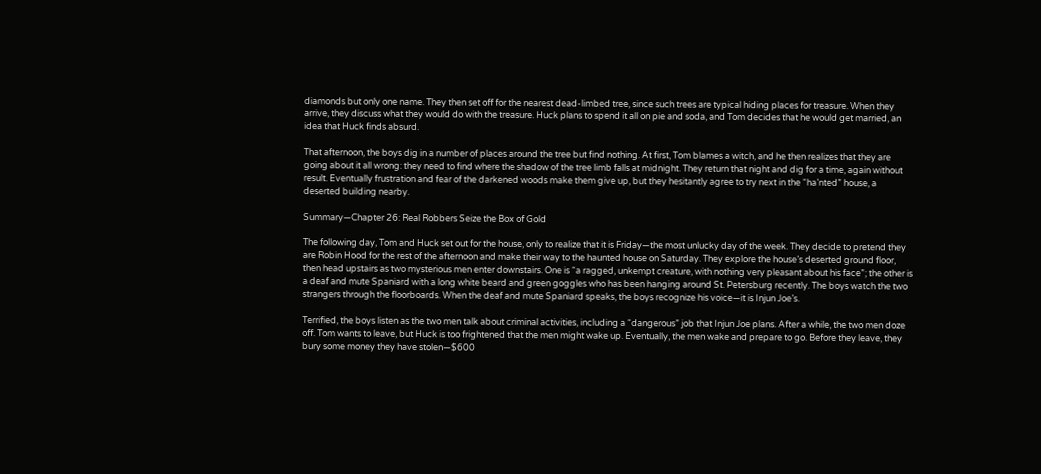diamonds but only one name. They then set off for the nearest dead-limbed tree, since such trees are typical hiding places for treasure. When they arrive, they discuss what they would do with the treasure. Huck plans to spend it all on pie and soda, and Tom decides that he would get married, an idea that Huck finds absurd.

That afternoon, the boys dig in a number of places around the tree but find nothing. At first, Tom blames a witch, and he then realizes that they are going about it all wrong: they need to find where the shadow of the tree limb falls at midnight. They return that night and dig for a time, again without result. Eventually frustration and fear of the darkened woods make them give up, but they hesitantly agree to try next in the “ha’nted” house, a deserted building nearby.

Summary—Chapter 26: Real Robbers Seize the Box of Gold

The following day, Tom and Huck set out for the house, only to realize that it is Friday—the most unlucky day of the week. They decide to pretend they are Robin Hood for the rest of the afternoon and make their way to the haunted house on Saturday. They explore the house’s deserted ground floor, then head upstairs as two mysterious men enter downstairs. One is “a ragged, unkempt creature, with nothing very pleasant about his face”; the other is a deaf and mute Spaniard with a long white beard and green goggles who has been hanging around St. Petersburg recently. The boys watch the two strangers through the floorboards. When the deaf and mute Spaniard speaks, the boys recognize his voice—it is Injun Joe’s.

Terrified, the boys listen as the two men talk about criminal activities, including a “dangerous” job that Injun Joe plans. After a while, the two men doze off. Tom wants to leave, but Huck is too frightened that the men might wake up. Eventually, the men wake and prepare to go. Before they leave, they bury some money they have stolen—$600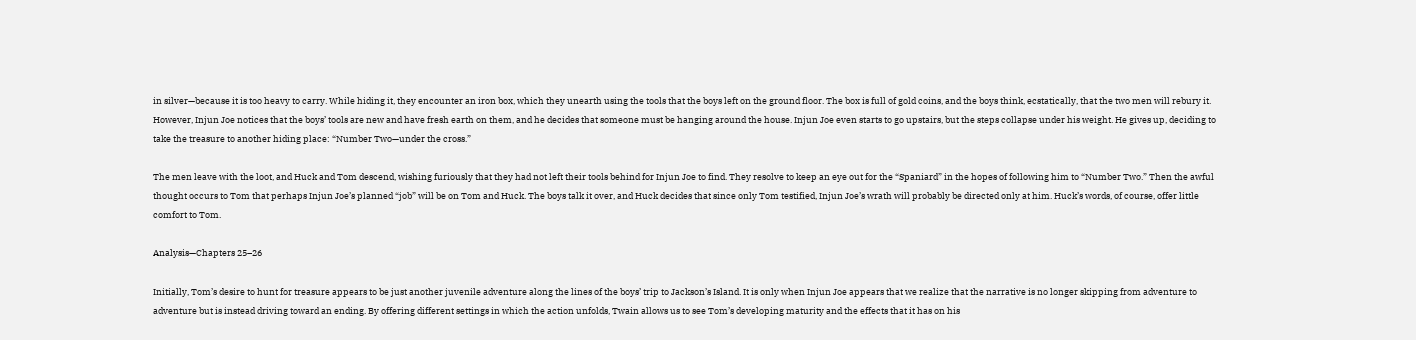in silver—because it is too heavy to carry. While hiding it, they encounter an iron box, which they unearth using the tools that the boys left on the ground floor. The box is full of gold coins, and the boys think, ecstatically, that the two men will rebury it. However, Injun Joe notices that the boys’ tools are new and have fresh earth on them, and he decides that someone must be hanging around the house. Injun Joe even starts to go upstairs, but the steps collapse under his weight. He gives up, deciding to take the treasure to another hiding place: “Number Two—under the cross.”

The men leave with the loot, and Huck and Tom descend, wishing furiously that they had not left their tools behind for Injun Joe to find. They resolve to keep an eye out for the “Spaniard” in the hopes of following him to “Number Two.” Then the awful thought occurs to Tom that perhaps Injun Joe’s planned “job” will be on Tom and Huck. The boys talk it over, and Huck decides that since only Tom testified, Injun Joe’s wrath will probably be directed only at him. Huck’s words, of course, offer little comfort to Tom.

Analysis—Chapters 25–26

Initially, Tom’s desire to hunt for treasure appears to be just another juvenile adventure along the lines of the boys’ trip to Jackson’s Island. It is only when Injun Joe appears that we realize that the narrative is no longer skipping from adventure to adventure but is instead driving toward an ending. By offering different settings in which the action unfolds, Twain allows us to see Tom’s developing maturity and the effects that it has on his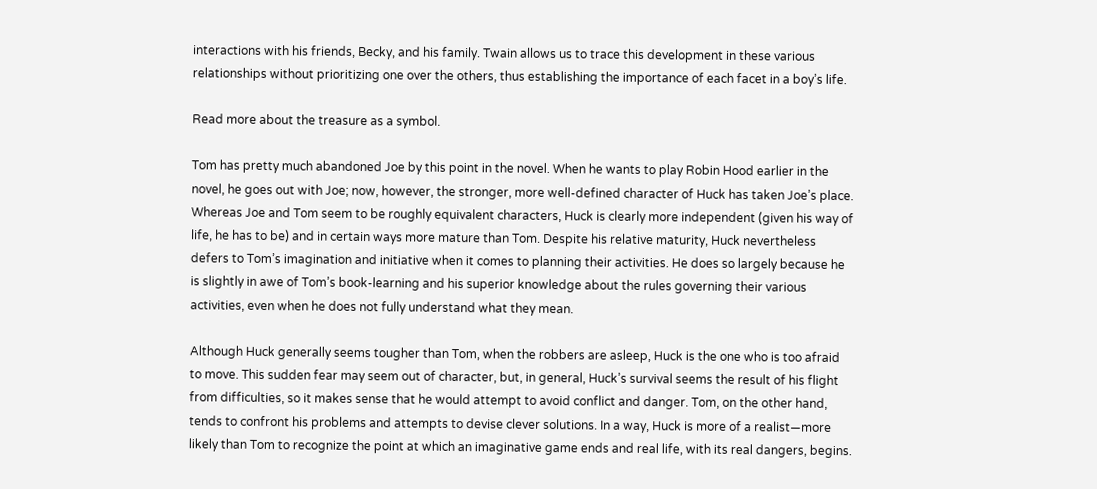interactions with his friends, Becky, and his family. Twain allows us to trace this development in these various relationships without prioritizing one over the others, thus establishing the importance of each facet in a boy’s life.

Read more about the treasure as a symbol.

Tom has pretty much abandoned Joe by this point in the novel. When he wants to play Robin Hood earlier in the novel, he goes out with Joe; now, however, the stronger, more well-defined character of Huck has taken Joe’s place. Whereas Joe and Tom seem to be roughly equivalent characters, Huck is clearly more independent (given his way of life, he has to be) and in certain ways more mature than Tom. Despite his relative maturity, Huck nevertheless defers to Tom’s imagination and initiative when it comes to planning their activities. He does so largely because he is slightly in awe of Tom’s book-learning and his superior knowledge about the rules governing their various activities, even when he does not fully understand what they mean.

Although Huck generally seems tougher than Tom, when the robbers are asleep, Huck is the one who is too afraid to move. This sudden fear may seem out of character, but, in general, Huck’s survival seems the result of his flight from difficulties, so it makes sense that he would attempt to avoid conflict and danger. Tom, on the other hand, tends to confront his problems and attempts to devise clever solutions. In a way, Huck is more of a realist—more likely than Tom to recognize the point at which an imaginative game ends and real life, with its real dangers, begins.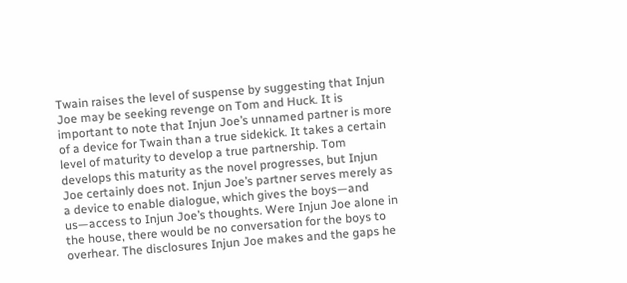Twain raises the level of suspense by suggesting that Injun Joe may be seeking revenge on Tom and Huck. It is important to note that Injun Joe’s unnamed partner is more of a device for Twain than a true sidekick. It takes a certain level of maturity to develop a true partnership. Tom develops this maturity as the novel progresses, but Injun Joe certainly does not. Injun Joe’s partner serves merely as a device to enable dialogue, which gives the boys—and us—access to Injun Joe’s thoughts. Were Injun Joe alone in the house, there would be no conversation for the boys to overhear. The disclosures Injun Joe makes and the gaps he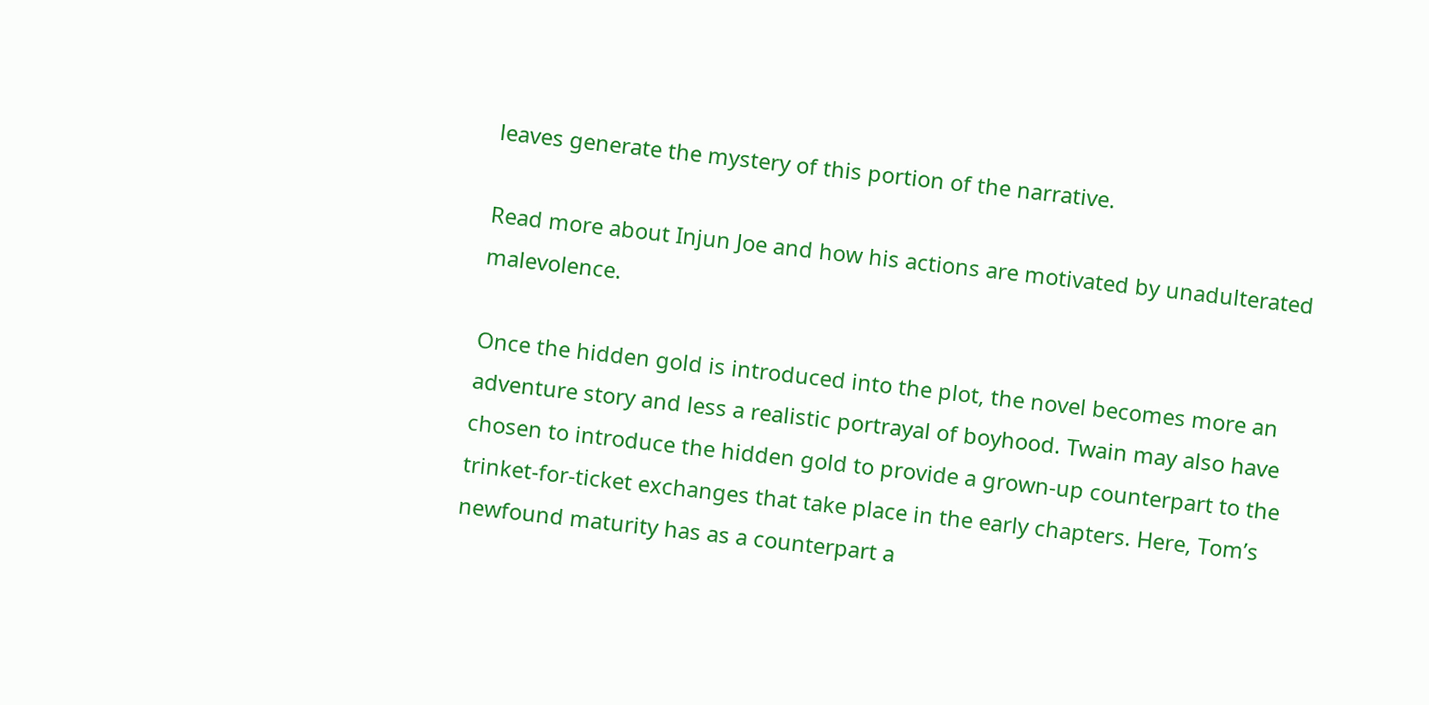leaves generate the mystery of this portion of the narrative.

Read more about Injun Joe and how his actions are motivated by unadulterated malevolence.

Once the hidden gold is introduced into the plot, the novel becomes more an adventure story and less a realistic portrayal of boyhood. Twain may also have chosen to introduce the hidden gold to provide a grown-up counterpart to the trinket-for-ticket exchanges that take place in the early chapters. Here, Tom’s newfound maturity has as a counterpart a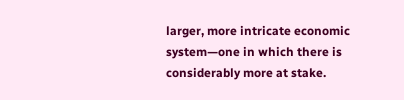larger, more intricate economic system—one in which there is considerably more at stake.